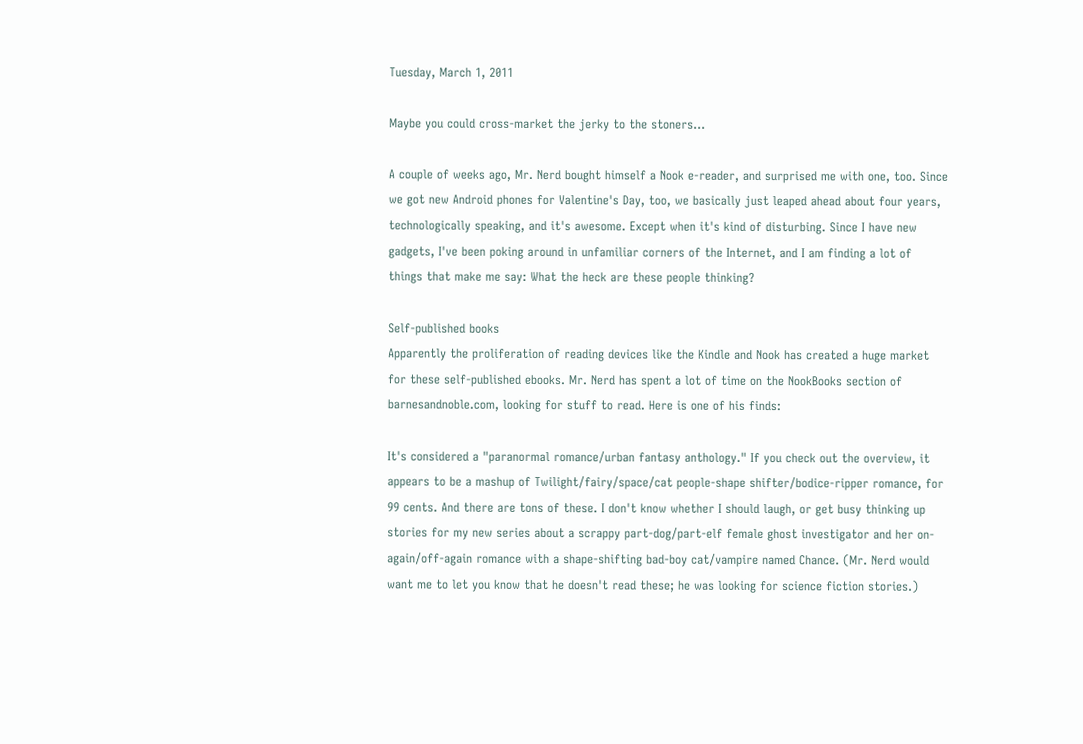Tuesday, March 1, 2011

Maybe you could cross-market the jerky to the stoners...

A couple of weeks ago, Mr. Nerd bought himself a Nook e-reader, and surprised me with one, too. Since we got new Android phones for Valentine's Day, too, we basically just leaped ahead about four years, technologically speaking, and it's awesome. Except when it's kind of disturbing. Since I have new gadgets, I've been poking around in unfamiliar corners of the Internet, and I am finding a lot of things that make me say: What the heck are these people thinking?

Self-published books
Apparently the proliferation of reading devices like the Kindle and Nook has created a huge market for these self-published ebooks. Mr. Nerd has spent a lot of time on the NookBooks section of barnesandnoble.com, looking for stuff to read. Here is one of his finds:

It's considered a "paranormal romance/urban fantasy anthology." If you check out the overview, it appears to be a mashup of Twilight/fairy/space/cat people-shape shifter/bodice-ripper romance, for 99 cents. And there are tons of these. I don't know whether I should laugh, or get busy thinking up stories for my new series about a scrappy part-dog/part-elf female ghost investigator and her on-again/off-again romance with a shape-shifting bad-boy cat/vampire named Chance. (Mr. Nerd would want me to let you know that he doesn't read these; he was looking for science fiction stories.)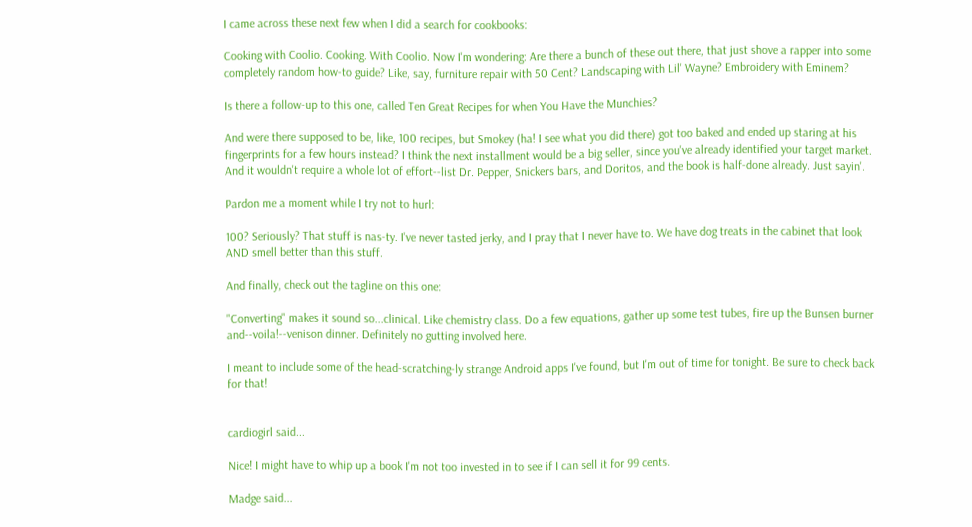I came across these next few when I did a search for cookbooks:

Cooking with Coolio. Cooking. With Coolio. Now I'm wondering: Are there a bunch of these out there, that just shove a rapper into some completely random how-to guide? Like, say, furniture repair with 50 Cent? Landscaping with Lil' Wayne? Embroidery with Eminem?

Is there a follow-up to this one, called Ten Great Recipes for when You Have the Munchies?

And were there supposed to be, like, 100 recipes, but Smokey (ha! I see what you did there) got too baked and ended up staring at his fingerprints for a few hours instead? I think the next installment would be a big seller, since you've already identified your target market. And it wouldn't require a whole lot of effort--list Dr. Pepper, Snickers bars, and Doritos, and the book is half-done already. Just sayin'.

Pardon me a moment while I try not to hurl:

100? Seriously? That stuff is nas-ty. I've never tasted jerky, and I pray that I never have to. We have dog treats in the cabinet that look AND smell better than this stuff.

And finally, check out the tagline on this one:

"Converting" makes it sound so...clinical. Like chemistry class. Do a few equations, gather up some test tubes, fire up the Bunsen burner and--voila!--venison dinner. Definitely no gutting involved here.

I meant to include some of the head-scratching-ly strange Android apps I've found, but I'm out of time for tonight. Be sure to check back for that!


cardiogirl said...

Nice! I might have to whip up a book I'm not too invested in to see if I can sell it for 99 cents.

Madge said...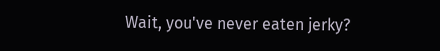Wait, you've never eaten jerky?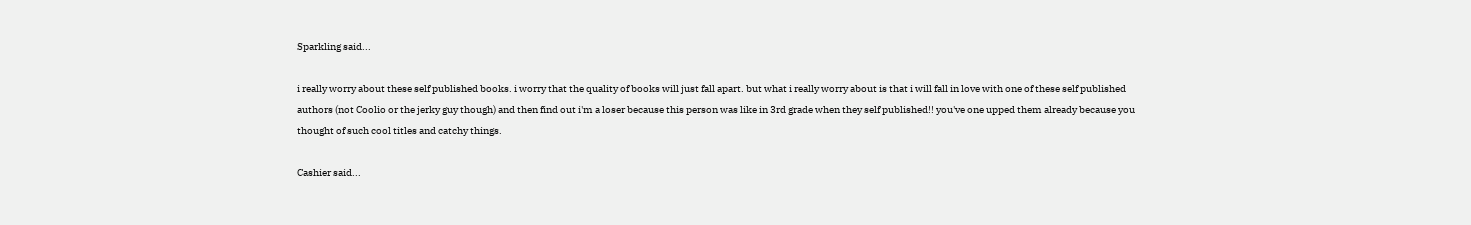Sparkling said...

i really worry about these self published books. i worry that the quality of books will just fall apart. but what i really worry about is that i will fall in love with one of these self published authors (not Coolio or the jerky guy though) and then find out i'm a loser because this person was like in 3rd grade when they self published!! you've one upped them already because you thought of such cool titles and catchy things.

Cashier said...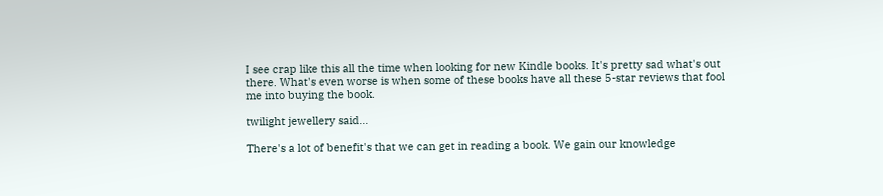I see crap like this all the time when looking for new Kindle books. It's pretty sad what's out there. What's even worse is when some of these books have all these 5-star reviews that fool me into buying the book.

twilight jewellery said...

There's a lot of benefit's that we can get in reading a book. We gain our knowledge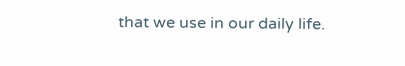that we use in our daily life.